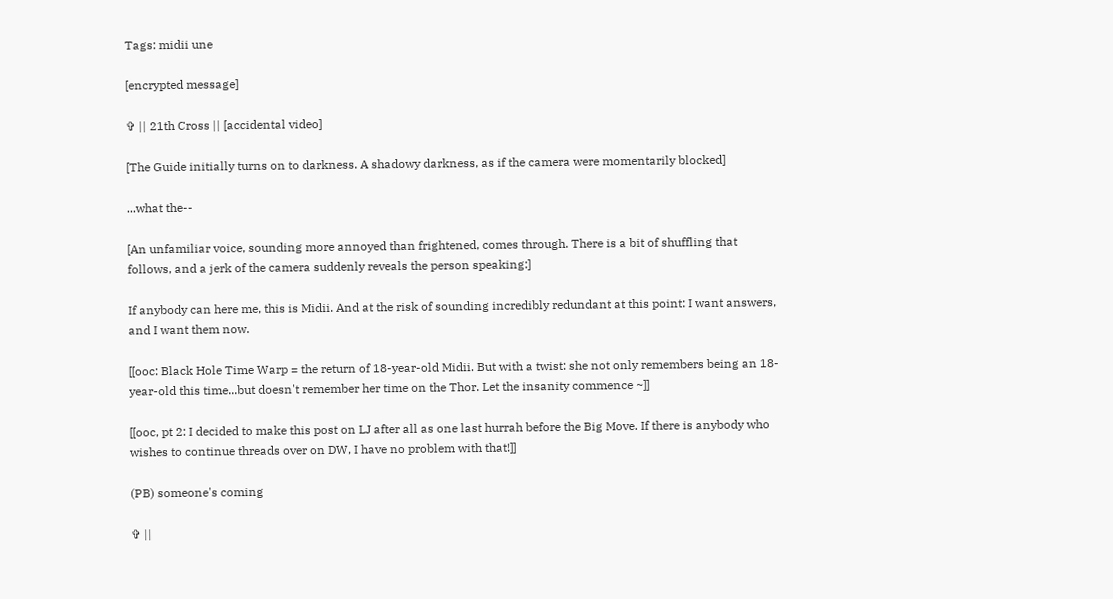Tags: midii une

[encrypted message]

✞ || 21th Cross || [accidental video]

[The Guide initially turns on to darkness. A shadowy darkness, as if the camera were momentarily blocked]

...what the--

[An unfamiliar voice, sounding more annoyed than frightened, comes through. There is a bit of shuffling that follows, and a jerk of the camera suddenly reveals the person speaking:]

If anybody can here me, this is Midii. And at the risk of sounding incredibly redundant at this point: I want answers, and I want them now.

[[ooc: Black Hole Time Warp = the return of 18-year-old Midii. But with a twist: she not only remembers being an 18-year-old this time...but doesn't remember her time on the Thor. Let the insanity commence ~]]

[[ooc, pt 2: I decided to make this post on LJ after all as one last hurrah before the Big Move. If there is anybody who wishes to continue threads over on DW, I have no problem with that!]]

(PB) someone's coming

✞ ||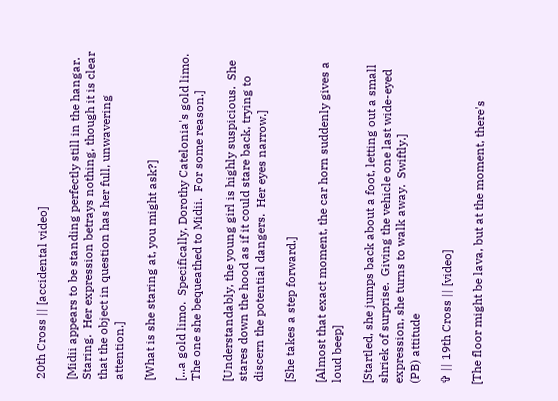20th Cross || [accidental video]

[Midii appears to be standing perfectly still in the hangar.  Staring.  Her expression betrays nothing, though it is clear that the object in question has her full, unwavering attention.]

[What is she staring at, you might ask?]

[...a gold limo.  Specifically, Dorothy Catelonia's gold limo.  The one she bequeathed to Midii.  For some reason.]

[Understandably, the young girl is highly suspicious.  She stares down the hood as if it could stare back, trying to discern the potential dangers.  Her eyes narrow.]

[She takes a step forward.]

[Almost that exact moment, the car horn suddenly gives a loud beep]

[Startled, she jumps back about a foot, letting out a small shriek of surprise.  Giving the vehicle one last wide-eyed expression, she turns to walk away.  Swiftly.]
(PB) attitude

✞ || 19th Cross || [video]

[The floor might be lava, but at the moment, there's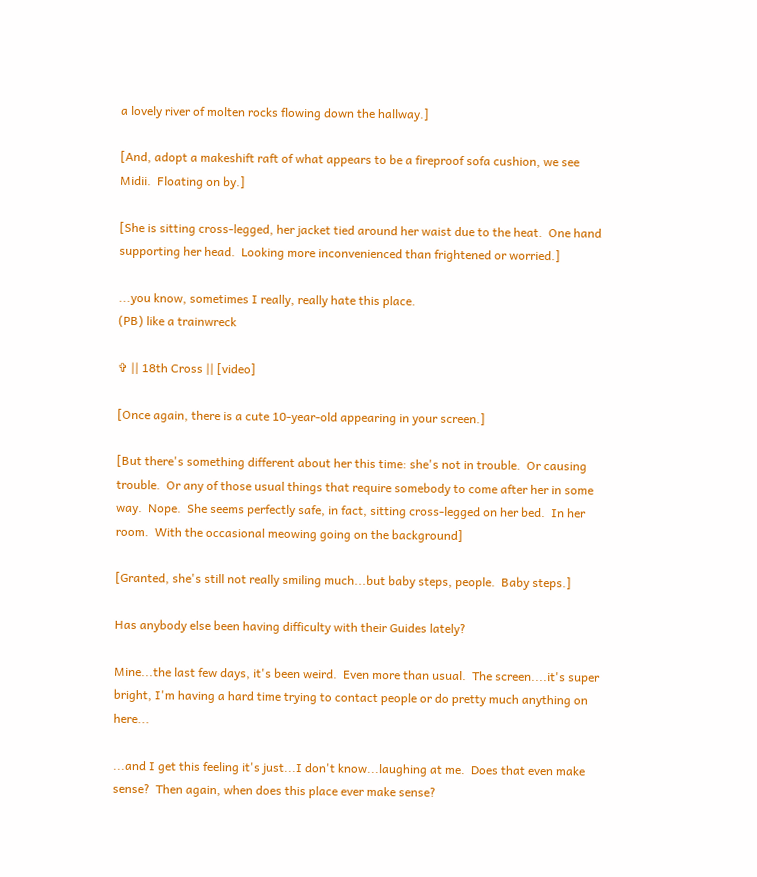a lovely river of molten rocks flowing down the hallway.]

[And, adopt a makeshift raft of what appears to be a fireproof sofa cushion, we see Midii.  Floating on by.]

[She is sitting cross-legged, her jacket tied around her waist due to the heat.  One hand supporting her head.  Looking more inconvenienced than frightened or worried.]

...you know, sometimes I really, really hate this place.
(PB) like a trainwreck

✞ || 18th Cross || [video]

[Once again, there is a cute 10-year-old appearing in your screen.]

[But there's something different about her this time: she's not in trouble.  Or causing trouble.  Or any of those usual things that require somebody to come after her in some way.  Nope.  She seems perfectly safe, in fact, sitting cross-legged on her bed.  In her room.  With the occasional meowing going on the background]

[Granted, she's still not really smiling much...but baby steps, people.  Baby steps.]

Has anybody else been having difficulty with their Guides lately?

Mine...the last few days, it's been weird.  Even more than usual.  The screen....it's super bright, I'm having a hard time trying to contact people or do pretty much anything on here...

...and I get this feeling it's just...I don't know...laughing at me.  Does that even make sense?  Then again, when does this place ever make sense?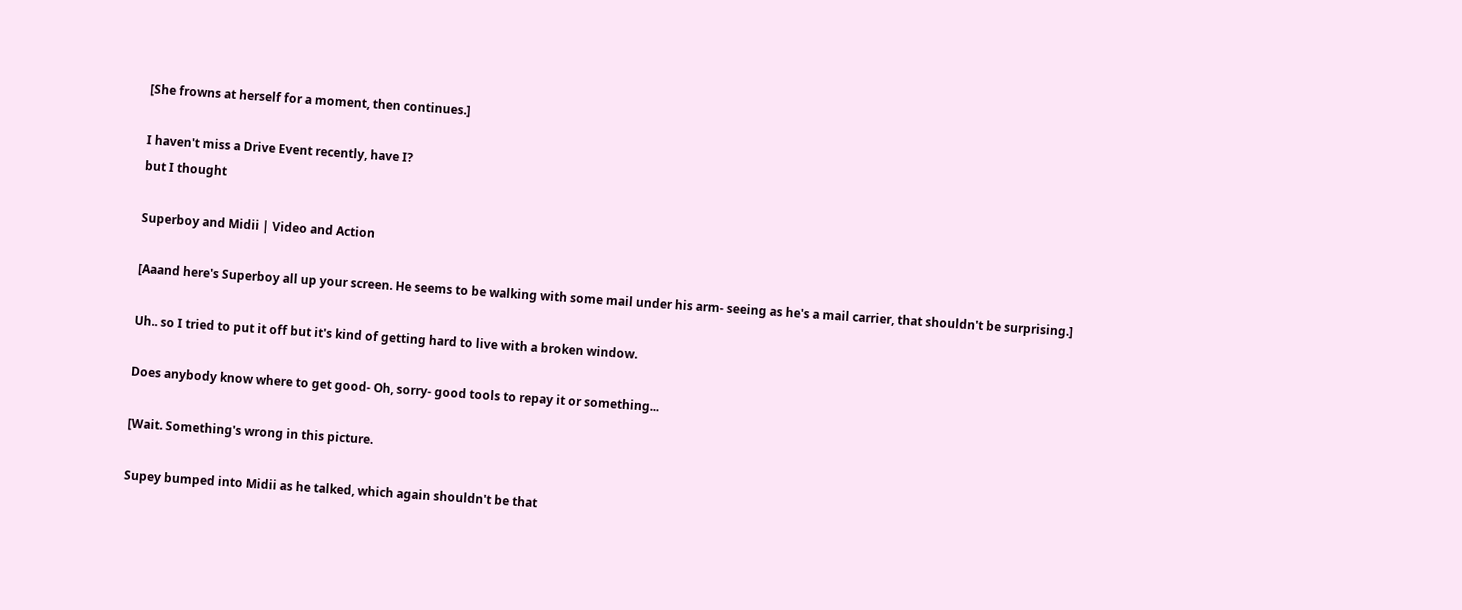[She frowns at herself for a moment, then continues.]

I haven't miss a Drive Event recently, have I?
but I thought

Superboy and Midii | Video and Action

[Aaand here's Superboy all up your screen. He seems to be walking with some mail under his arm- seeing as he's a mail carrier, that shouldn't be surprising.]

Uh.. so I tried to put it off but it's kind of getting hard to live with a broken window.

Does anybody know where to get good- Oh, sorry- good tools to repay it or something...

[Wait. Something's wrong in this picture.

Supey bumped into Midii as he talked, which again shouldn't be that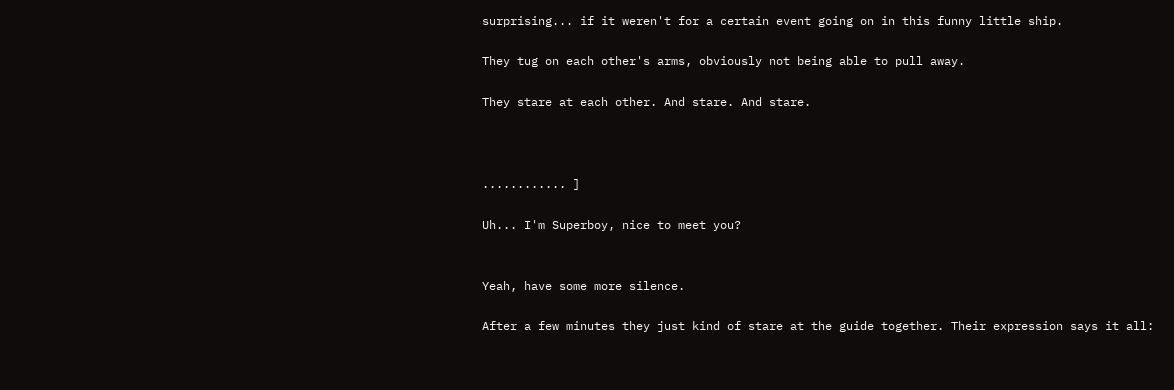surprising... if it weren't for a certain event going on in this funny little ship.

They tug on each other's arms, obviously not being able to pull away.

They stare at each other. And stare. And stare.



............ ]

Uh... I'm Superboy, nice to meet you?


Yeah, have some more silence.

After a few minutes they just kind of stare at the guide together. Their expression says it all: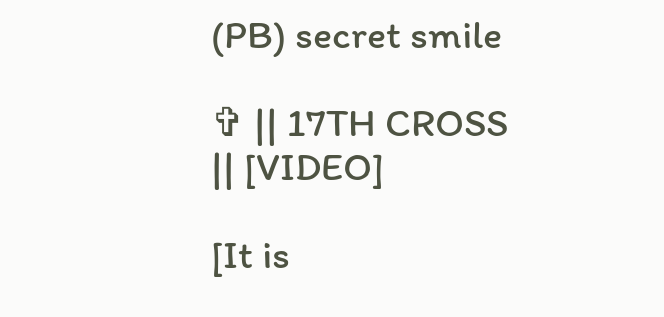(PB) secret smile

✞ || 17TH CROSS || [VIDEO]

[It is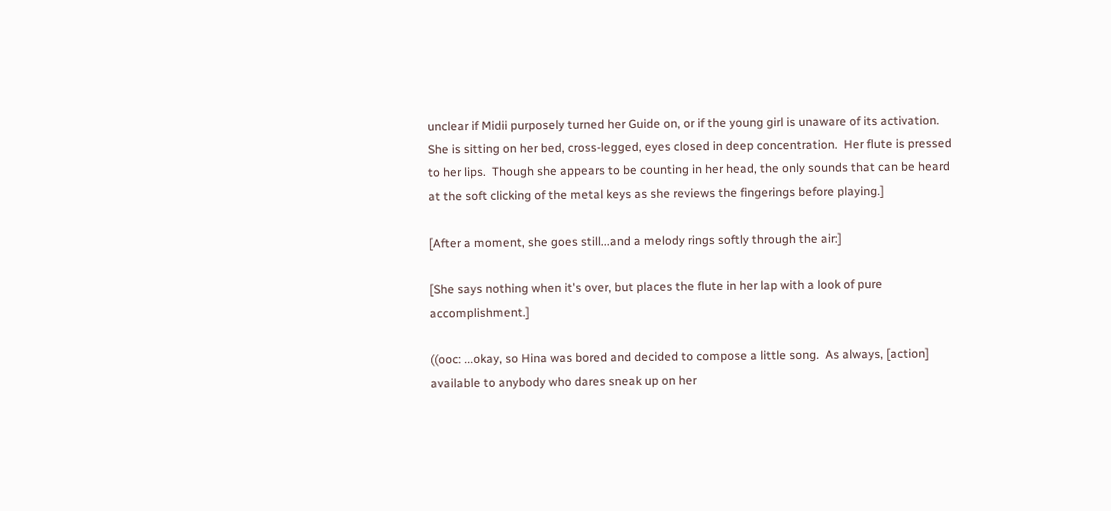unclear if Midii purposely turned her Guide on, or if the young girl is unaware of its activation.  She is sitting on her bed, cross-legged, eyes closed in deep concentration.  Her flute is pressed to her lips.  Though she appears to be counting in her head, the only sounds that can be heard at the soft clicking of the metal keys as she reviews the fingerings before playing.]

[After a moment, she goes still...and a melody rings softly through the air:]

[She says nothing when it's over, but places the flute in her lap with a look of pure accomplishment.]

((ooc: ...okay, so Hina was bored and decided to compose a little song.  As always, [action] available to anybody who dares sneak up on her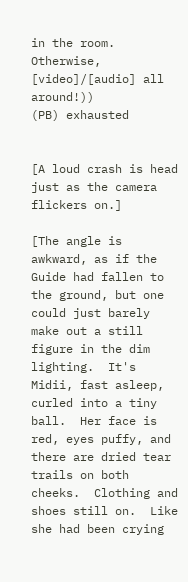in the room.  Otherwise, [video]/[audio] all around!))
(PB) exhausted


[A loud crash is head just as the camera flickers on.]

[The angle is awkward, as if the Guide had fallen to the ground, but one could just barely make out a still figure in the dim lighting.  It's Midii, fast asleep, curled into a tiny ball.  Her face is red, eyes puffy, and there are dried tear trails on both cheeks.  Clothing and shoes still on.  Like she had been crying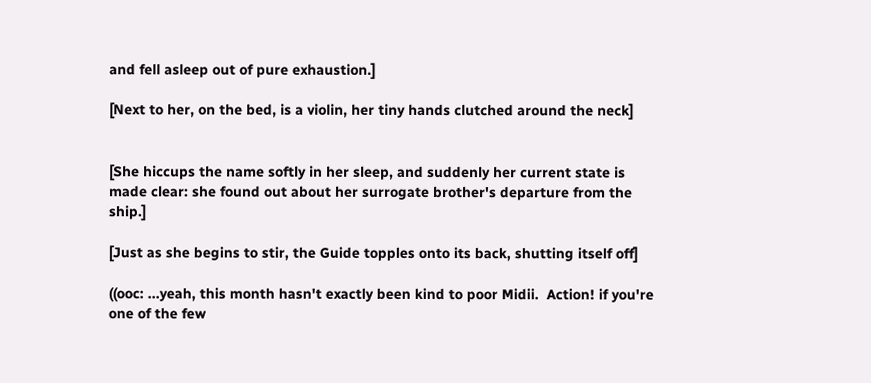and fell asleep out of pure exhaustion.]

[Next to her, on the bed, is a violin, her tiny hands clutched around the neck]


[She hiccups the name softly in her sleep, and suddenly her current state is made clear: she found out about her surrogate brother's departure from the ship.]

[Just as she begins to stir, the Guide topples onto its back, shutting itself off]

((ooc: ...yeah, this month hasn't exactly been kind to poor Midii.  Action! if you're one of the few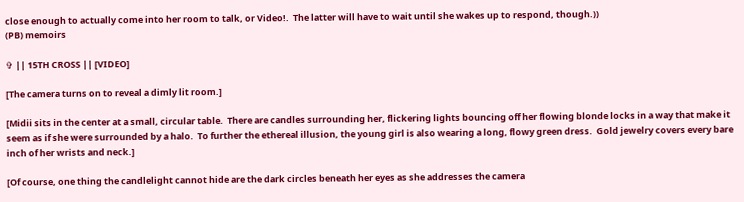close enough to actually come into her room to talk, or Video!.  The latter will have to wait until she wakes up to respond, though.))
(PB) memoirs

✞ || 15TH CROSS || [VIDEO]

[The camera turns on to reveal a dimly lit room.]

[Midii sits in the center at a small, circular table.  There are candles surrounding her, flickering lights bouncing off her flowing blonde locks in a way that make it seem as if she were surrounded by a halo.  To further the ethereal illusion, the young girl is also wearing a long, flowy green dress.  Gold jewelry covers every bare inch of her wrists and neck.]

[Of course, one thing the candlelight cannot hide are the dark circles beneath her eyes as she addresses the camera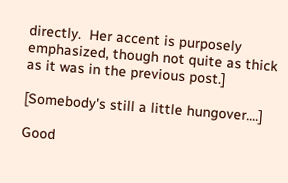directly.  Her accent is purposely emphasized, though not quite as thick as it was in the previous post.]

[Somebody's still a little hungover....]

Good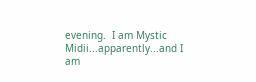evening.  I am Mystic Midii...apparently...and I am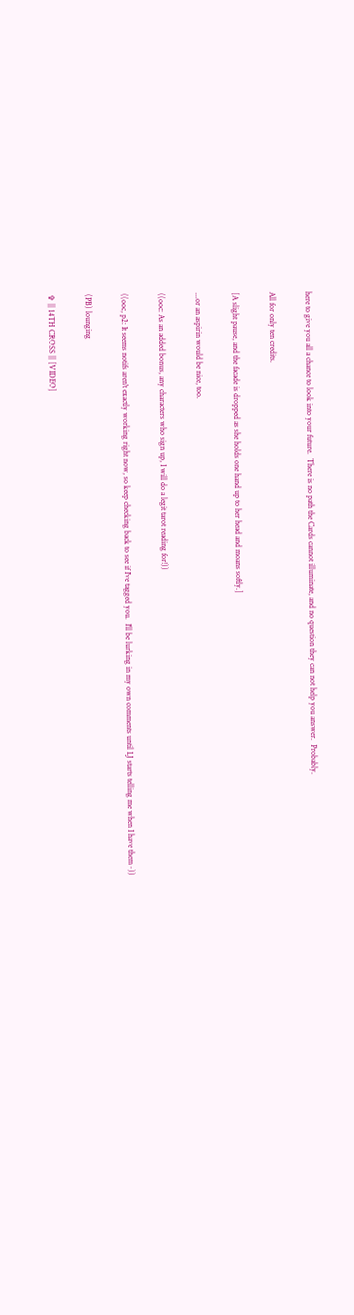here to give you all a chance to look into your future.  There is no path the Cards cannot illuminate, and no question they can not help you answer.  Probably.

All for only ten credits.

[A slight pause, and the facade is dropped as she holds one hand up to her head and moans softly.]

...or an aspirin would be nice, too.

((ooc: As an added bonus, any characters who sign up, I will do a legit tarot reading for!))

((ooc, p2: It seems notifs aren't exactly working right now, so keep checking back to see if I've tagged you.  I'll be lurking in my own comments until LJ starts telling me when I have them~))

(PB) lounging

✞ || 14TH CROSS || [VIDEO]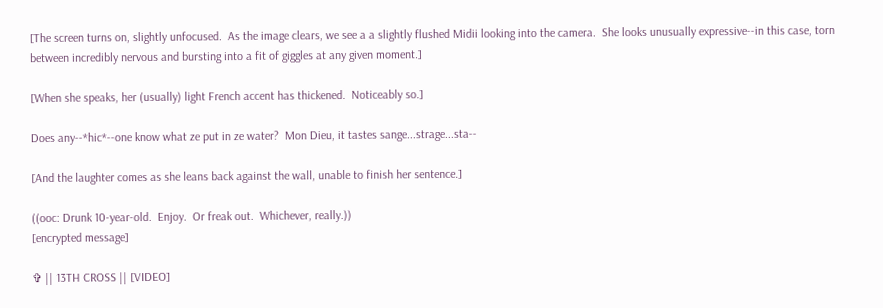[The screen turns on, slightly unfocused.  As the image clears, we see a a slightly flushed Midii looking into the camera.  She looks unusually expressive--in this case, torn between incredibly nervous and bursting into a fit of giggles at any given moment.]

[When she speaks, her (usually) light French accent has thickened.  Noticeably so.]

Does any--*hic*--one know what ze put in ze water?  Mon Dieu, it tastes sange...strage...sta--

[And the laughter comes as she leans back against the wall, unable to finish her sentence.]

((ooc: Drunk 10-year-old.  Enjoy.  Or freak out.  Whichever, really.))
[encrypted message]

✞ || 13TH CROSS || [VIDEO]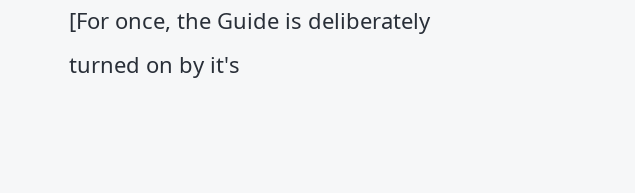[For once, the Guide is deliberately turned on by it's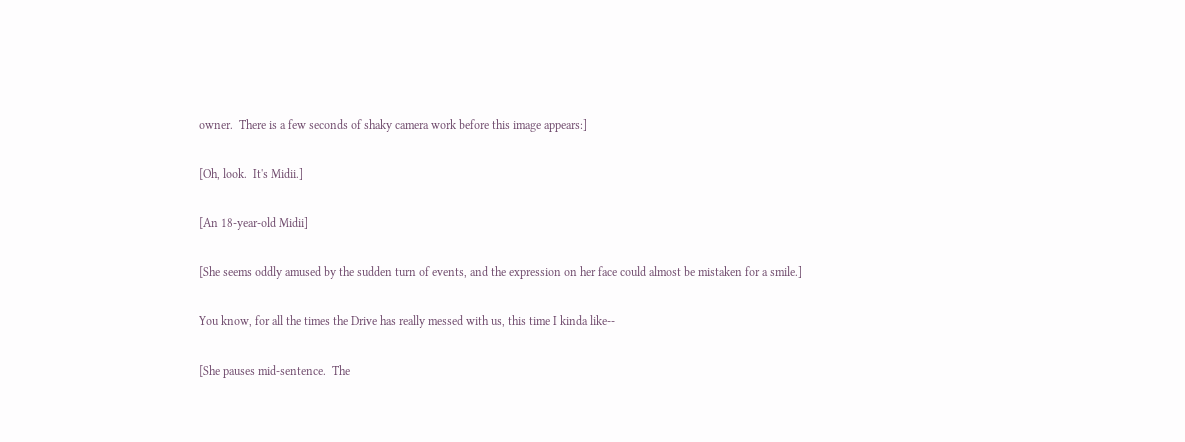owner.  There is a few seconds of shaky camera work before this image appears:]

[Oh, look.  It's Midii.]

[An 18-year-old Midii]

[She seems oddly amused by the sudden turn of events, and the expression on her face could almost be mistaken for a smile.]

You know, for all the times the Drive has really messed with us, this time I kinda like--

[She pauses mid-sentence.  The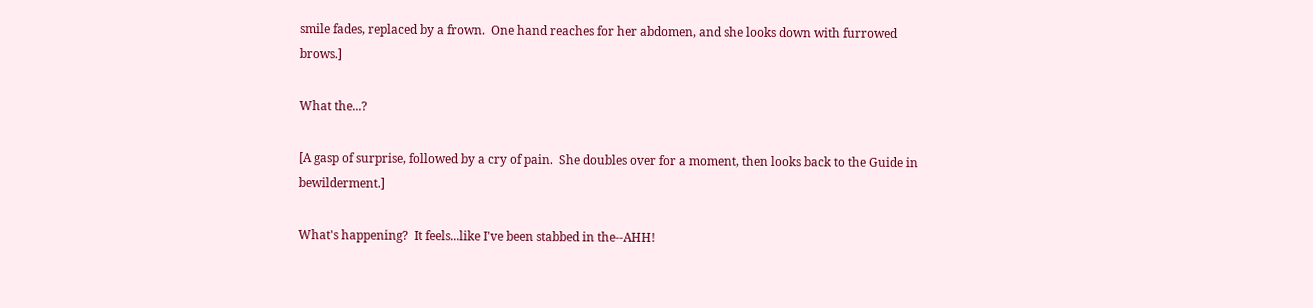smile fades, replaced by a frown.  One hand reaches for her abdomen, and she looks down with furrowed brows.]

What the...?

[A gasp of surprise, followed by a cry of pain.  She doubles over for a moment, then looks back to the Guide in bewilderment.]

What's happening?  It feels...like I've been stabbed in the--AHH!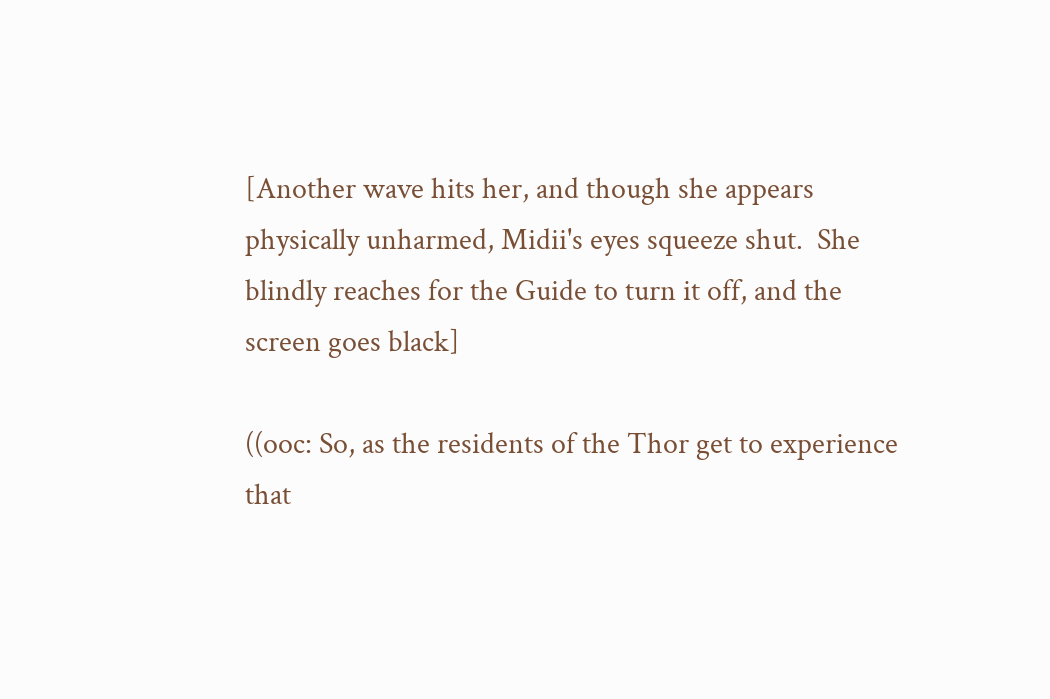[Another wave hits her, and though she appears physically unharmed, Midii's eyes squeeze shut.  She blindly reaches for the Guide to turn it off, and the screen goes black]

((ooc: So, as the residents of the Thor get to experience that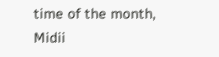time of the month, Midii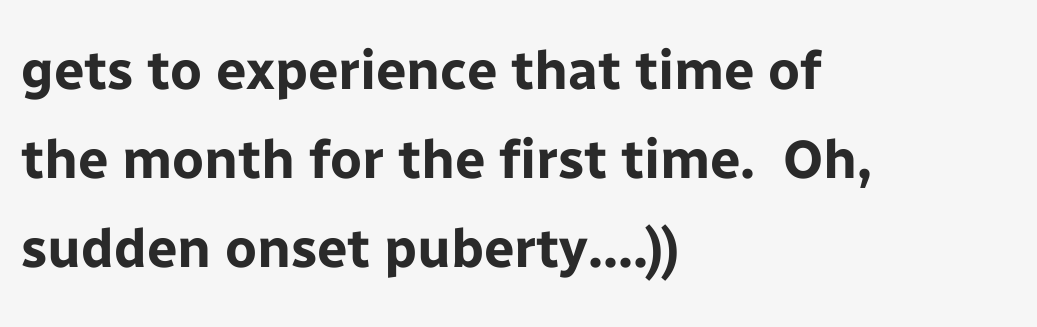gets to experience that time of the month for the first time.  Oh, sudden onset puberty....))